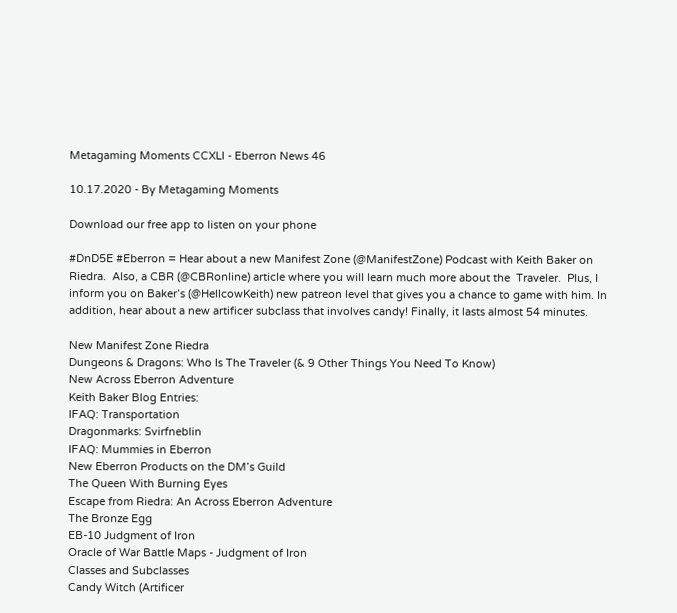Metagaming Moments CCXLI - Eberron News 46

10.17.2020 - By Metagaming Moments

Download our free app to listen on your phone

#DnD5E #Eberron = Hear about a new Manifest Zone (@ManifestZone) Podcast with Keith Baker on Riedra.  Also, a CBR (@CBRonline) article where you will learn much more about the  Traveler.  Plus, I inform you on Baker’s (@HellcowKeith) new patreon level that gives you a chance to game with him. In addition, hear about a new artificer subclass that involves candy! Finally, it lasts almost 54 minutes.

New Manifest Zone Riedra
Dungeons & Dragons: Who Is The Traveler (& 9 Other Things You Need To Know)
New Across Eberron Adventure
Keith Baker Blog Entries:
IFAQ: Transportation
Dragonmarks: Svirfneblin
IFAQ: Mummies in Eberron
New Eberron Products on the DM’s Guild
The Queen With Burning Eyes
Escape from Riedra: An Across Eberron Adventure
The Bronze Egg
EB-10 Judgment of Iron
Oracle of War Battle Maps - Judgment of Iron
Classes and Subclasses
Candy Witch (Artificer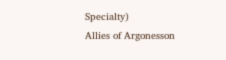Specialty)
Allies of Argonesson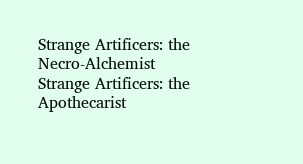Strange Artificers: the Necro-Alchemist
Strange Artificers: the Apothecarist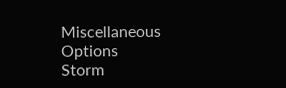Miscellaneous Options
Storm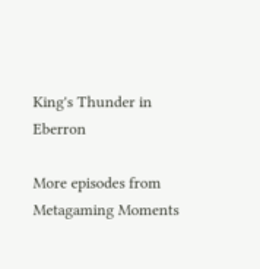King's Thunder in Eberron

More episodes from Metagaming Moments